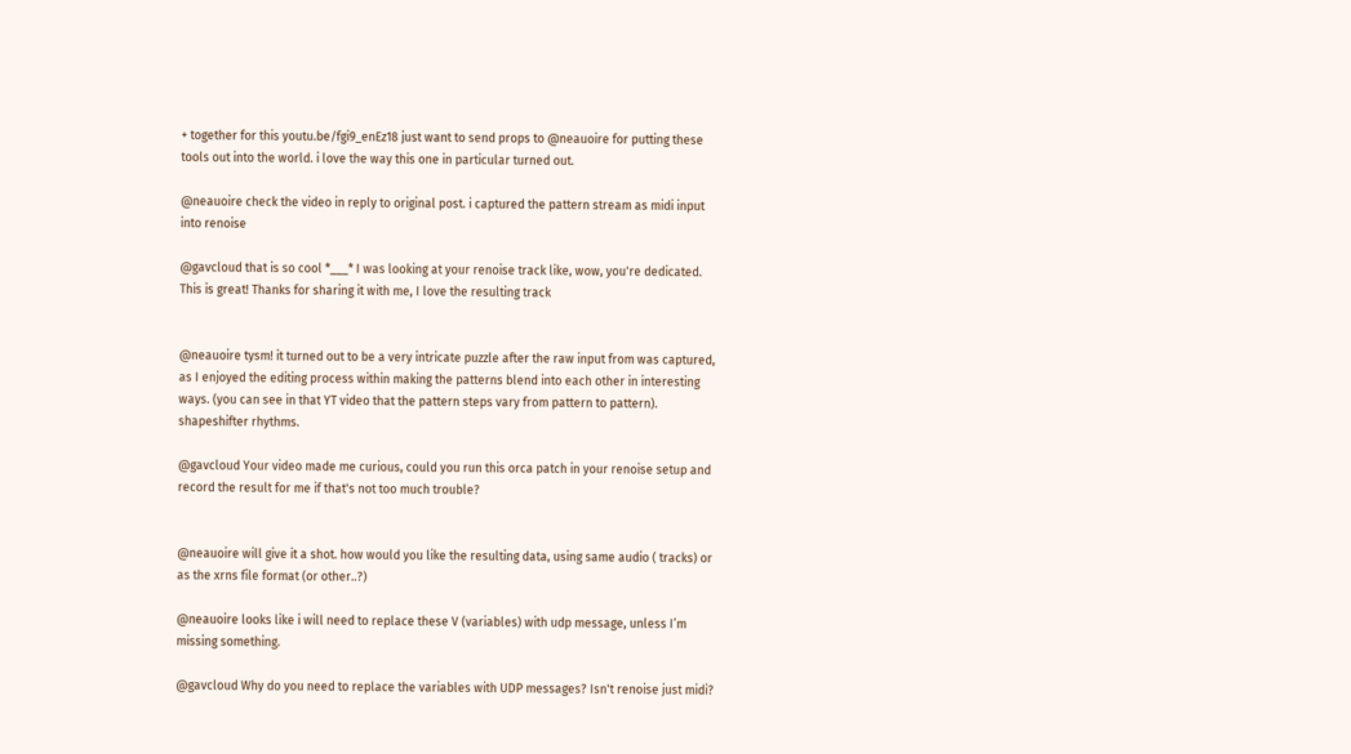+ together for this youtu.be/fgi9_enEz18 just want to send props to @neauoire for putting these tools out into the world. i love the way this one in particular turned out.

@neauoire check the video in reply to original post. i captured the pattern stream as midi input into renoise

@gavcloud that is so cool *___* I was looking at your renoise track like, wow, you're dedicated. This is great! Thanks for sharing it with me, I love the resulting track


@neauoire tysm! it turned out to be a very intricate puzzle after the raw input from was captured, as I enjoyed the editing process within making the patterns blend into each other in interesting ways. (you can see in that YT video that the pattern steps vary from pattern to pattern). shapeshifter rhythms.

@gavcloud Your video made me curious, could you run this orca patch in your renoise setup and record the result for me if that's not too much trouble?


@neauoire will give it a shot. how would you like the resulting data, using same audio ( tracks) or as the xrns file format (or other..?)

@neauoire looks like i will need to replace these V (variables) with udp message, unless I’m missing something.

@gavcloud Why do you need to replace the variables with UDP messages? Isn't renoise just midi?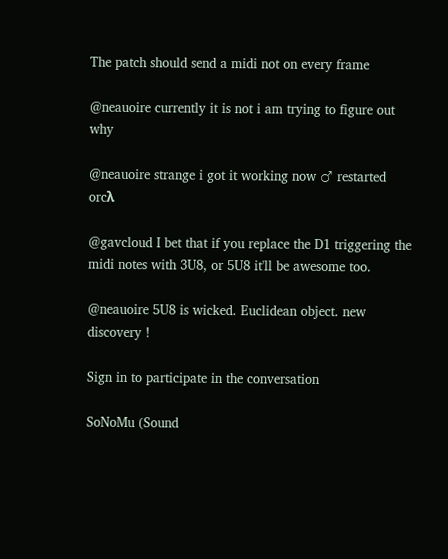The patch should send a midi not on every frame

@neauoire currently it is not i am trying to figure out why

@neauoire strange i got it working now ♂ restarted orcλ

@gavcloud I bet that if you replace the D1 triggering the midi notes with 3U8, or 5U8 it'll be awesome too.

@neauoire 5U8 is wicked. Euclidean object. new discovery !

Sign in to participate in the conversation

SoNoMu (Sound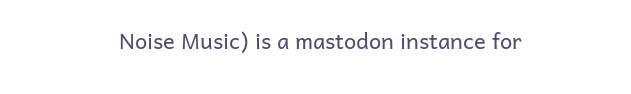Noise Music) is a mastodon instance for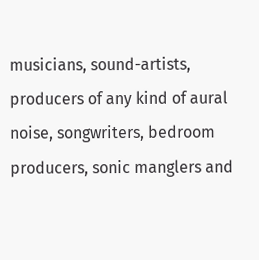musicians, sound-artists, producers of any kind of aural noise, songwriters, bedroom producers, sonic manglers and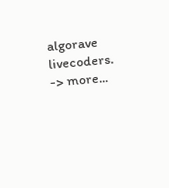algorave livecoders. -> more...